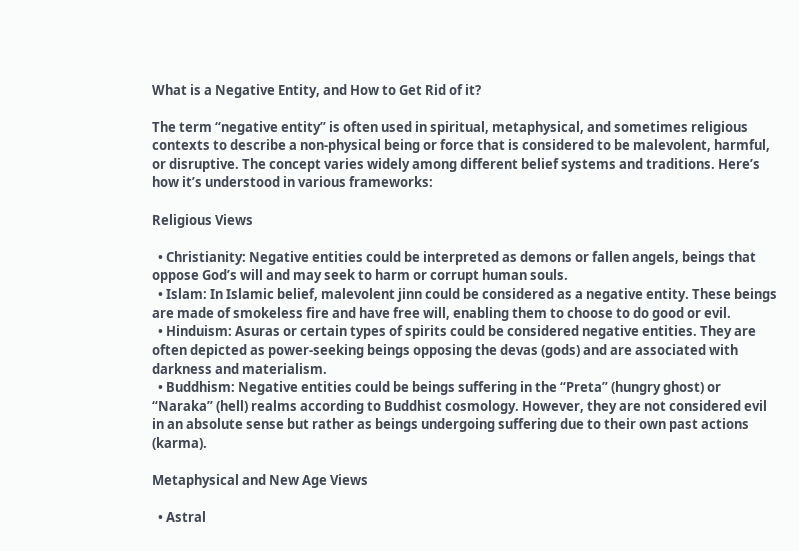What is a Negative Entity, and How to Get Rid of it?

The term “negative entity” is often used in spiritual, metaphysical, and sometimes religious contexts to describe a non-physical being or force that is considered to be malevolent, harmful, or disruptive. The concept varies widely among different belief systems and traditions. Here’s how it’s understood in various frameworks:

Religious Views

  • Christianity: Negative entities could be interpreted as demons or fallen angels, beings that oppose God’s will and may seek to harm or corrupt human souls.
  • Islam: In Islamic belief, malevolent jinn could be considered as a negative entity. These beings are made of smokeless fire and have free will, enabling them to choose to do good or evil.
  • Hinduism: Asuras or certain types of spirits could be considered negative entities. They are often depicted as power-seeking beings opposing the devas (gods) and are associated with darkness and materialism.
  • Buddhism: Negative entities could be beings suffering in the “Preta” (hungry ghost) or “Naraka” (hell) realms according to Buddhist cosmology. However, they are not considered evil in an absolute sense but rather as beings undergoing suffering due to their own past actions (karma).

Metaphysical and New Age Views

  • Astral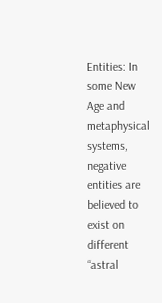Entities: In some New Age and metaphysical systems, negative entities are believed to exist on different “astral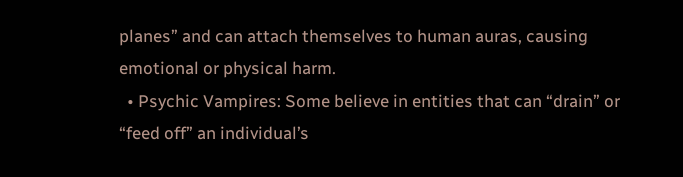planes” and can attach themselves to human auras, causing emotional or physical harm.
  • Psychic Vampires: Some believe in entities that can “drain” or “feed off” an individual’s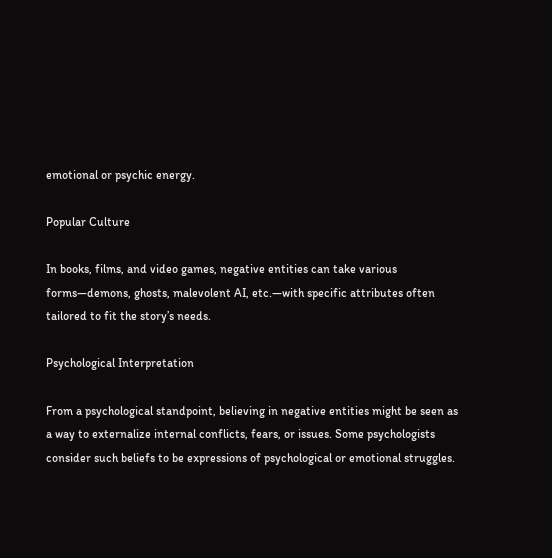emotional or psychic energy.

Popular Culture

In books, films, and video games, negative entities can take various forms—demons, ghosts, malevolent AI, etc.—with specific attributes often tailored to fit the story’s needs.

Psychological Interpretation

From a psychological standpoint, believing in negative entities might be seen as a way to externalize internal conflicts, fears, or issues. Some psychologists consider such beliefs to be expressions of psychological or emotional struggles.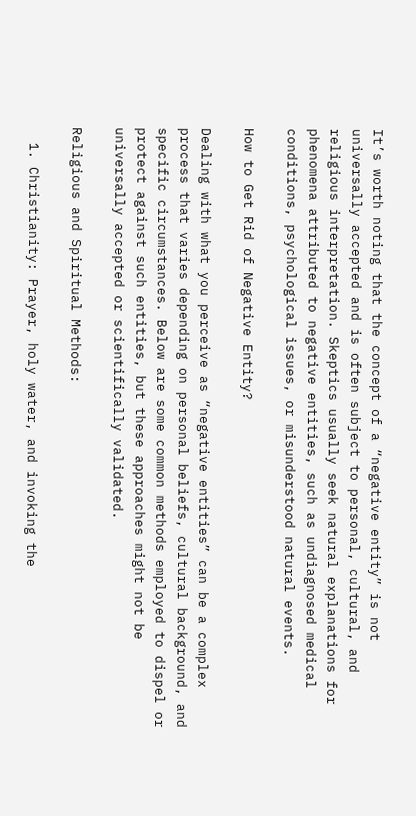It’s worth noting that the concept of a “negative entity” is not universally accepted and is often subject to personal, cultural, and religious interpretation. Skeptics usually seek natural explanations for phenomena attributed to negative entities, such as undiagnosed medical conditions, psychological issues, or misunderstood natural events.

How to Get Rid of Negative Entity?

Dealing with what you perceive as “negative entities” can be a complex process that varies depending on personal beliefs, cultural background, and specific circumstances. Below are some common methods employed to dispel or protect against such entities, but these approaches might not be universally accepted or scientifically validated.

Religious and Spiritual Methods:

  1. Christianity: Prayer, holy water, and invoking the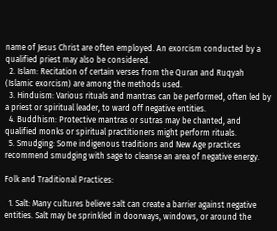name of Jesus Christ are often employed. An exorcism conducted by a qualified priest may also be considered.
  2. Islam: Recitation of certain verses from the Quran and Ruqyah (Islamic exorcism) are among the methods used.
  3. Hinduism: Various rituals and mantras can be performed, often led by a priest or spiritual leader, to ward off negative entities.
  4. Buddhism: Protective mantras or sutras may be chanted, and qualified monks or spiritual practitioners might perform rituals.
  5. Smudging: Some indigenous traditions and New Age practices recommend smudging with sage to cleanse an area of negative energy.

Folk and Traditional Practices:

  1. Salt: Many cultures believe salt can create a barrier against negative entities. Salt may be sprinkled in doorways, windows, or around the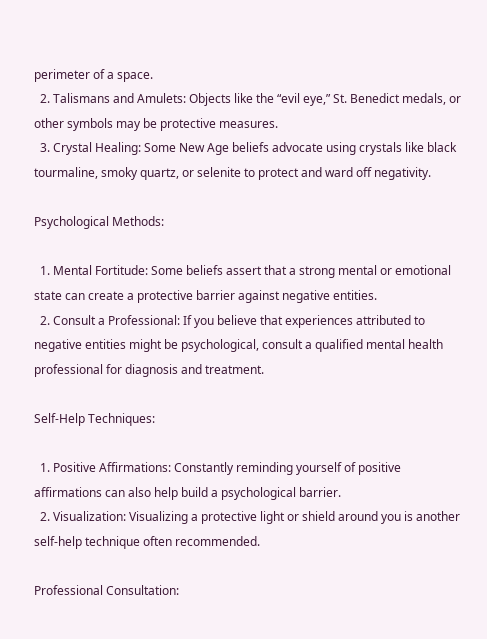perimeter of a space.
  2. Talismans and Amulets: Objects like the “evil eye,” St. Benedict medals, or other symbols may be protective measures.
  3. Crystal Healing: Some New Age beliefs advocate using crystals like black tourmaline, smoky quartz, or selenite to protect and ward off negativity.

Psychological Methods:

  1. Mental Fortitude: Some beliefs assert that a strong mental or emotional state can create a protective barrier against negative entities.
  2. Consult a Professional: If you believe that experiences attributed to negative entities might be psychological, consult a qualified mental health professional for diagnosis and treatment.

Self-Help Techniques:

  1. Positive Affirmations: Constantly reminding yourself of positive affirmations can also help build a psychological barrier.
  2. Visualization: Visualizing a protective light or shield around you is another self-help technique often recommended.

Professional Consultation: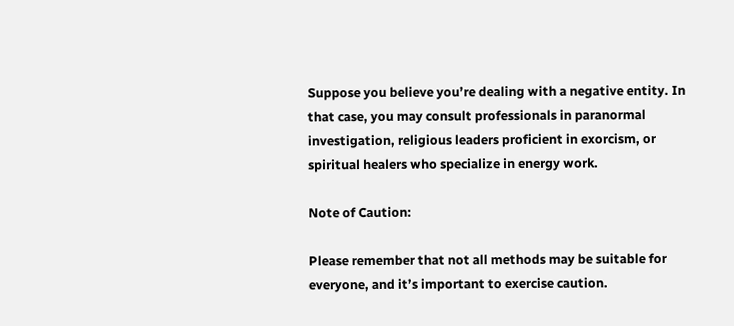Suppose you believe you’re dealing with a negative entity. In that case, you may consult professionals in paranormal investigation, religious leaders proficient in exorcism, or spiritual healers who specialize in energy work.

Note of Caution:

Please remember that not all methods may be suitable for everyone, and it’s important to exercise caution.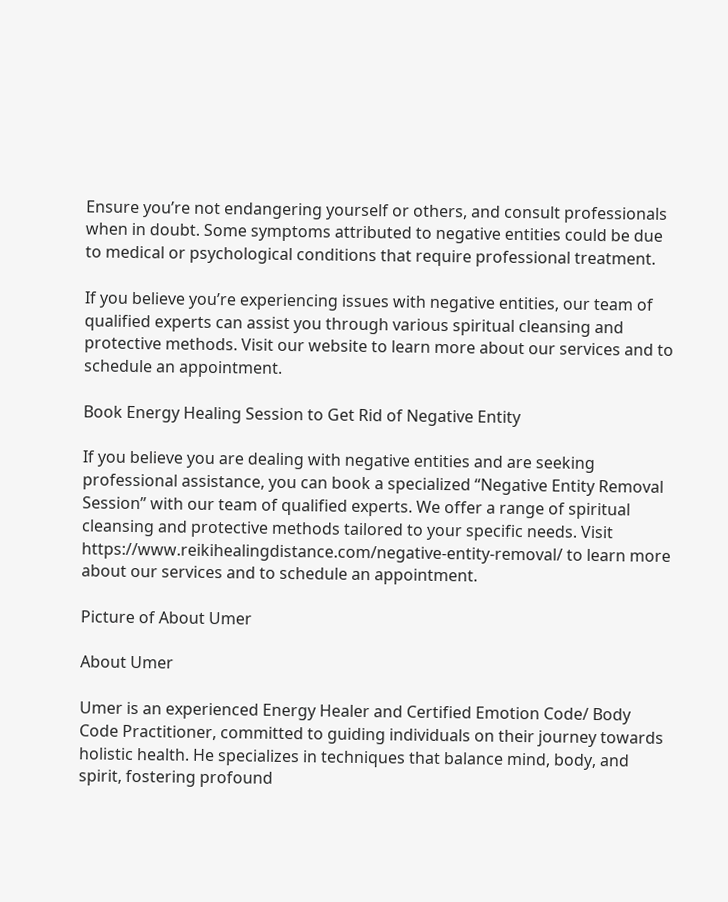Ensure you’re not endangering yourself or others, and consult professionals when in doubt. Some symptoms attributed to negative entities could be due to medical or psychological conditions that require professional treatment.

If you believe you’re experiencing issues with negative entities, our team of qualified experts can assist you through various spiritual cleansing and protective methods. Visit our website to learn more about our services and to schedule an appointment.

Book Energy Healing Session to Get Rid of Negative Entity

If you believe you are dealing with negative entities and are seeking professional assistance, you can book a specialized “Negative Entity Removal Session” with our team of qualified experts. We offer a range of spiritual cleansing and protective methods tailored to your specific needs. Visit https://www.reikihealingdistance.com/negative-entity-removal/ to learn more about our services and to schedule an appointment.

Picture of About Umer

About Umer

Umer is an experienced Energy Healer and Certified Emotion Code/ Body Code Practitioner, committed to guiding individuals on their journey towards holistic health. He specializes in techniques that balance mind, body, and spirit, fostering profound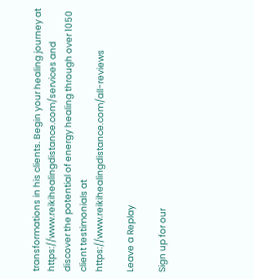transformations in his clients. Begin your healing journey at https://www.reikihealingdistance.com/services and discover the potential of energy healing through over 1050 client testimonials at https://www.reikihealingdistance.com/all-reviews

Leave a Replay

Sign up for our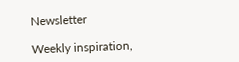Newsletter

Weekly inspiration,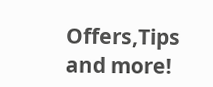Offers,Tips and more!